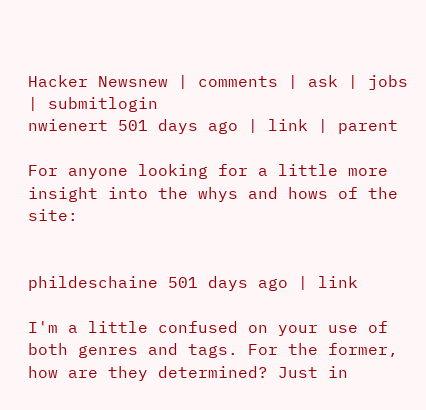Hacker Newsnew | comments | ask | jobs | submitlogin
nwienert 501 days ago | link | parent

For anyone looking for a little more insight into the whys and hows of the site:


phildeschaine 501 days ago | link

I'm a little confused on your use of both genres and tags. For the former, how are they determined? Just in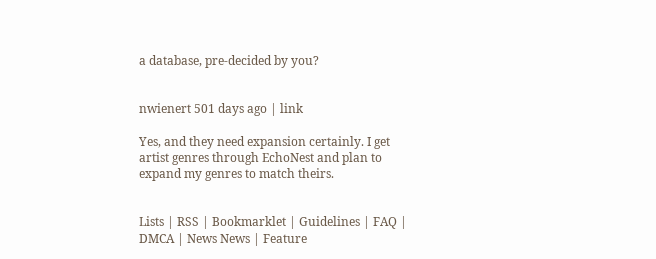a database, pre-decided by you?


nwienert 501 days ago | link

Yes, and they need expansion certainly. I get artist genres through EchoNest and plan to expand my genres to match theirs.


Lists | RSS | Bookmarklet | Guidelines | FAQ | DMCA | News News | Feature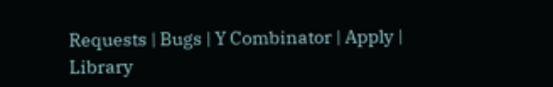Requests | Bugs | Y Combinator | Apply | Library